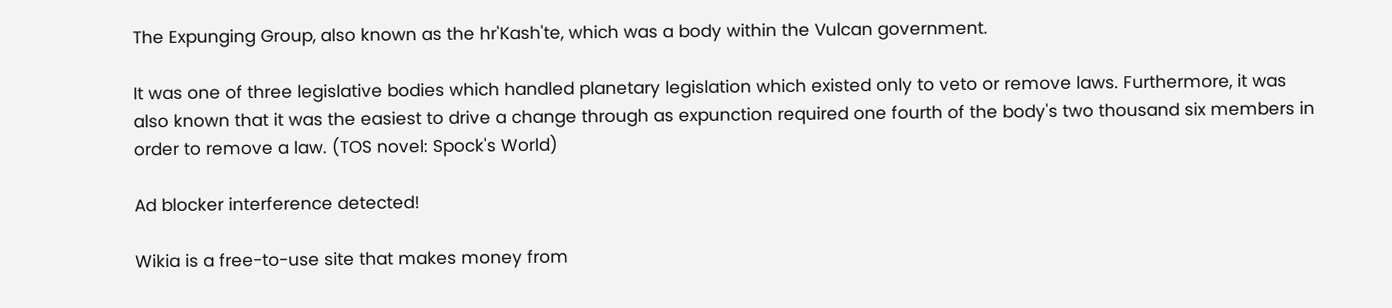The Expunging Group, also known as the hr'Kash'te, which was a body within the Vulcan government.

It was one of three legislative bodies which handled planetary legislation which existed only to veto or remove laws. Furthermore, it was also known that it was the easiest to drive a change through as expunction required one fourth of the body's two thousand six members in order to remove a law. (TOS novel: Spock's World)

Ad blocker interference detected!

Wikia is a free-to-use site that makes money from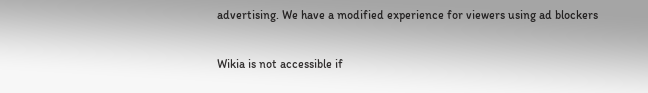advertising. We have a modified experience for viewers using ad blockers

Wikia is not accessible if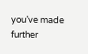you’ve made further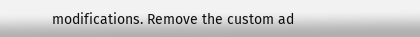modifications. Remove the custom ad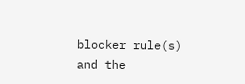blocker rule(s) and the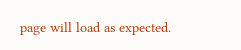page will load as expected.